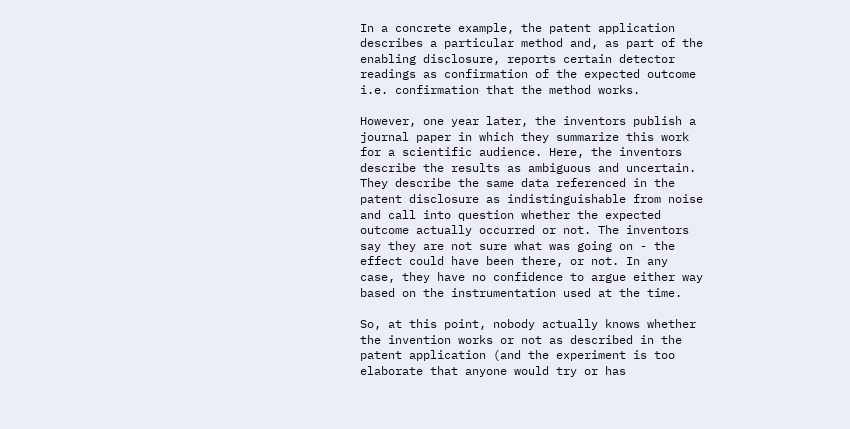In a concrete example, the patent application describes a particular method and, as part of the enabling disclosure, reports certain detector readings as confirmation of the expected outcome i.e. confirmation that the method works.

However, one year later, the inventors publish a journal paper in which they summarize this work for a scientific audience. Here, the inventors describe the results as ambiguous and uncertain. They describe the same data referenced in the patent disclosure as indistinguishable from noise and call into question whether the expected outcome actually occurred or not. The inventors say they are not sure what was going on - the effect could have been there, or not. In any case, they have no confidence to argue either way based on the instrumentation used at the time.

So, at this point, nobody actually knows whether the invention works or not as described in the patent application (and the experiment is too elaborate that anyone would try or has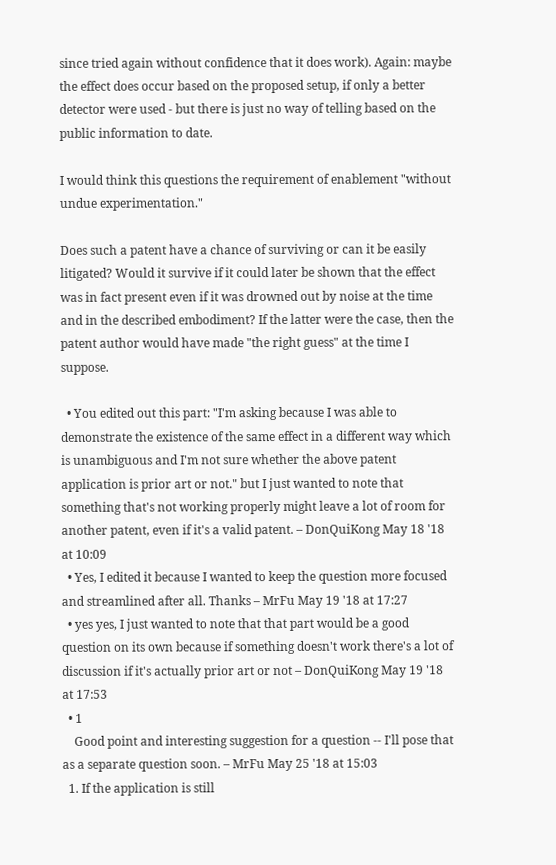since tried again without confidence that it does work). Again: maybe the effect does occur based on the proposed setup, if only a better detector were used - but there is just no way of telling based on the public information to date.

I would think this questions the requirement of enablement "without undue experimentation."

Does such a patent have a chance of surviving or can it be easily litigated? Would it survive if it could later be shown that the effect was in fact present even if it was drowned out by noise at the time and in the described embodiment? If the latter were the case, then the patent author would have made "the right guess" at the time I suppose.

  • You edited out this part: "I'm asking because I was able to demonstrate the existence of the same effect in a different way which is unambiguous and I'm not sure whether the above patent application is prior art or not." but I just wanted to note that something that's not working properly might leave a lot of room for another patent, even if it's a valid patent. – DonQuiKong May 18 '18 at 10:09
  • Yes, I edited it because I wanted to keep the question more focused and streamlined after all. Thanks – MrFu May 19 '18 at 17:27
  • yes yes, I just wanted to note that that part would be a good question on its own because if something doesn't work there's a lot of discussion if it's actually prior art or not – DonQuiKong May 19 '18 at 17:53
  • 1
    Good point and interesting suggestion for a question -- I'll pose that as a separate question soon. – MrFu May 25 '18 at 15:03
  1. If the application is still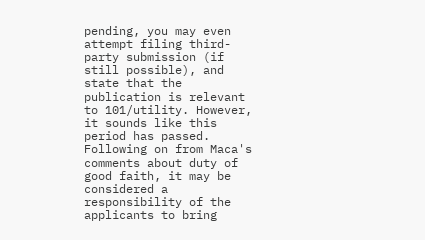pending, you may even attempt filing third-party submission (if still possible), and state that the publication is relevant to 101/utility. However, it sounds like this period has passed. Following on from Maca's comments about duty of good faith, it may be considered a responsibility of the applicants to bring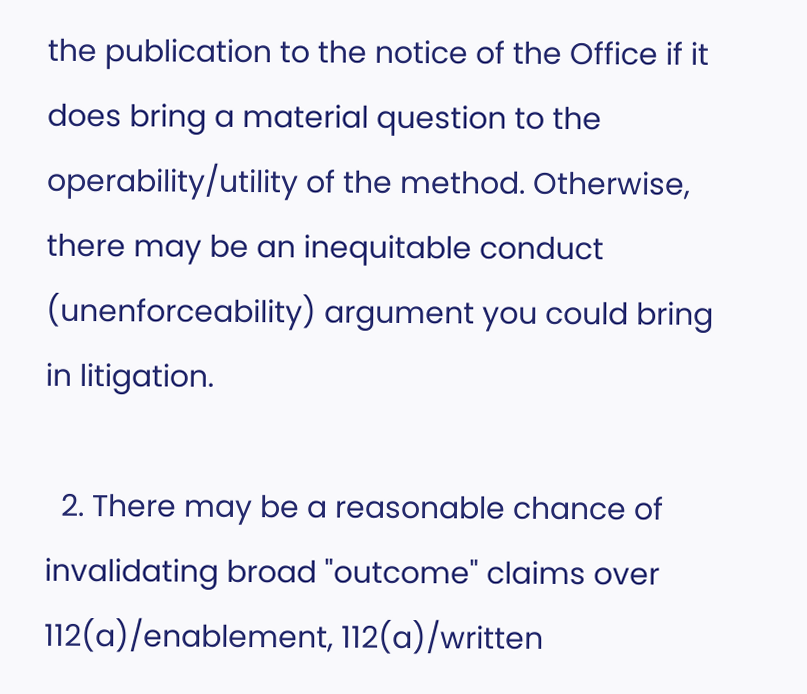the publication to the notice of the Office if it does bring a material question to the operability/utility of the method. Otherwise, there may be an inequitable conduct (unenforceability) argument you could bring in litigation.

  2. There may be a reasonable chance of invalidating broad "outcome" claims over 112(a)/enablement, 112(a)/written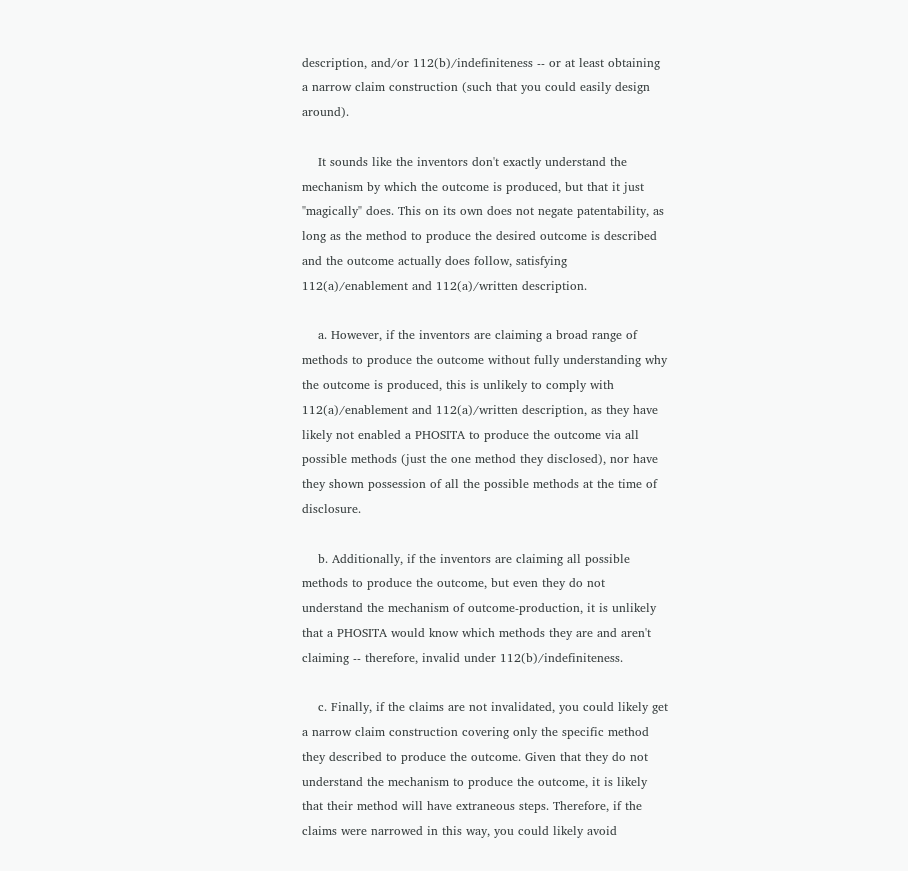description, and/or 112(b)/indefiniteness -- or at least obtaining a narrow claim construction (such that you could easily design around).

    It sounds like the inventors don't exactly understand the mechanism by which the outcome is produced, but that it just "magically" does. This on its own does not negate patentability, as long as the method to produce the desired outcome is described and the outcome actually does follow, satisfying 112(a)/enablement and 112(a)/written description.

    a. However, if the inventors are claiming a broad range of methods to produce the outcome without fully understanding why the outcome is produced, this is unlikely to comply with 112(a)/enablement and 112(a)/written description, as they have likely not enabled a PHOSITA to produce the outcome via all possible methods (just the one method they disclosed), nor have they shown possession of all the possible methods at the time of disclosure.

    b. Additionally, if the inventors are claiming all possible methods to produce the outcome, but even they do not understand the mechanism of outcome-production, it is unlikely that a PHOSITA would know which methods they are and aren't claiming -- therefore, invalid under 112(b)/indefiniteness.

    c. Finally, if the claims are not invalidated, you could likely get a narrow claim construction covering only the specific method they described to produce the outcome. Given that they do not understand the mechanism to produce the outcome, it is likely that their method will have extraneous steps. Therefore, if the claims were narrowed in this way, you could likely avoid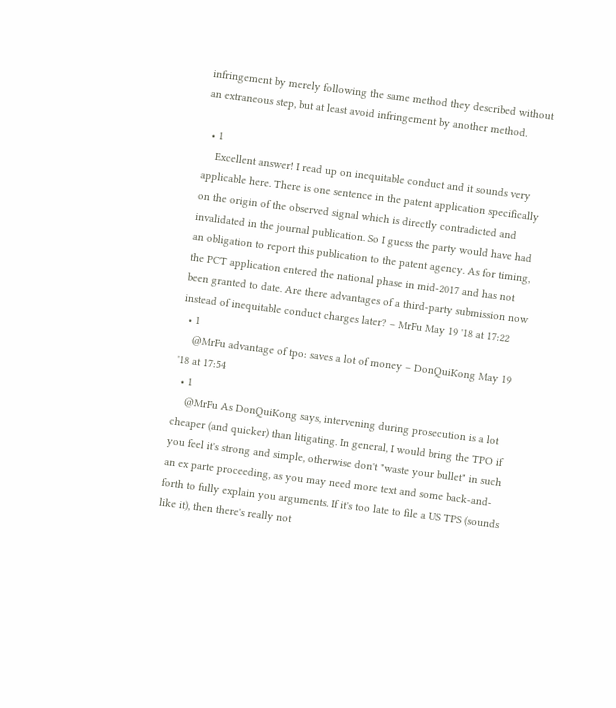infringement by merely following the same method they described without an extraneous step, but at least avoid infringement by another method.

  • 1
    Excellent answer! I read up on inequitable conduct and it sounds very applicable here. There is one sentence in the patent application specifically on the origin of the observed signal which is directly contradicted and invalidated in the journal publication. So I guess the party would have had an obligation to report this publication to the patent agency. As for timing, the PCT application entered the national phase in mid-2017 and has not been granted to date. Are there advantages of a third-party submission now instead of inequitable conduct charges later? – MrFu May 19 '18 at 17:22
  • 1
    @MrFu advantage of tpo: saves a lot of money – DonQuiKong May 19 '18 at 17:54
  • 1
    @MrFu As DonQuiKong says, intervening during prosecution is a lot cheaper (and quicker) than litigating. In general, I would bring the TPO if you feel it's strong and simple, otherwise don't "waste your bullet" in such an ex parte proceeding, as you may need more text and some back-and-forth to fully explain you arguments. If it's too late to file a US TPS (sounds like it), then there's really not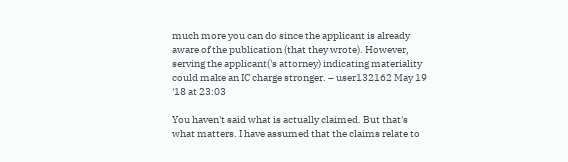much more you can do since the applicant is already aware of the publication (that they wrote). However, serving the applicant('s attorney) indicating materiality could make an IC charge stronger. – user132162 May 19 '18 at 23:03

You haven't said what is actually claimed. But that's what matters. I have assumed that the claims relate to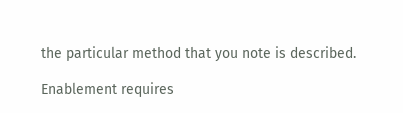the particular method that you note is described.

Enablement requires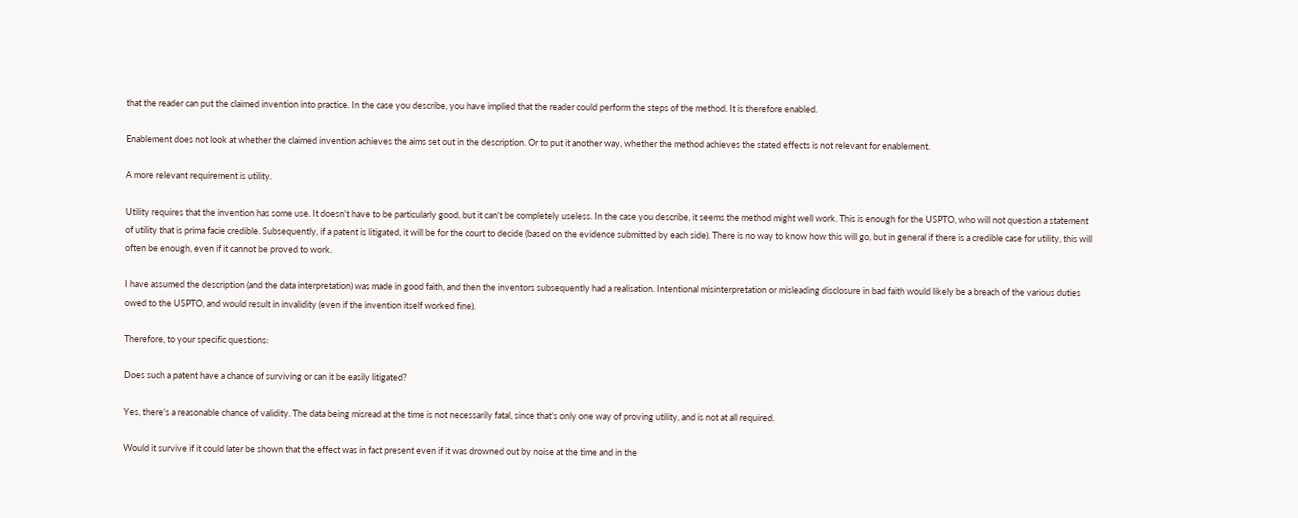that the reader can put the claimed invention into practice. In the case you describe, you have implied that the reader could perform the steps of the method. It is therefore enabled.

Enablement does not look at whether the claimed invention achieves the aims set out in the description. Or to put it another way, whether the method achieves the stated effects is not relevant for enablement.

A more relevant requirement is utility.

Utility requires that the invention has some use. It doesn't have to be particularly good, but it can't be completely useless. In the case you describe, it seems the method might well work. This is enough for the USPTO, who will not question a statement of utility that is prima facie credible. Subsequently, if a patent is litigated, it will be for the court to decide (based on the evidence submitted by each side). There is no way to know how this will go, but in general if there is a credible case for utility, this will often be enough, even if it cannot be proved to work.

I have assumed the description (and the data interpretation) was made in good faith, and then the inventors subsequently had a realisation. Intentional misinterpretation or misleading disclosure in bad faith would likely be a breach of the various duties owed to the USPTO, and would result in invalidity (even if the invention itself worked fine).

Therefore, to your specific questions:

Does such a patent have a chance of surviving or can it be easily litigated?

Yes, there's a reasonable chance of validity. The data being misread at the time is not necessarily fatal, since that's only one way of proving utility, and is not at all required.

Would it survive if it could later be shown that the effect was in fact present even if it was drowned out by noise at the time and in the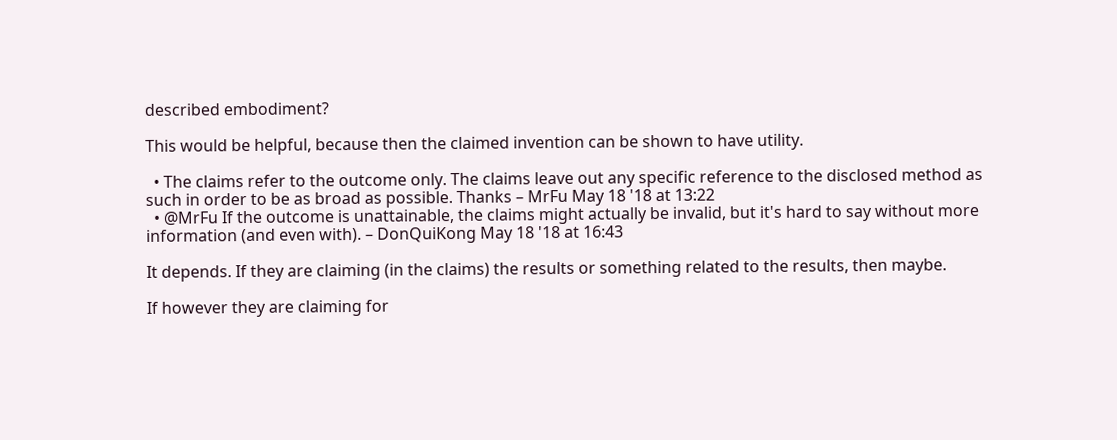described embodiment?

This would be helpful, because then the claimed invention can be shown to have utility.

  • The claims refer to the outcome only. The claims leave out any specific reference to the disclosed method as such in order to be as broad as possible. Thanks – MrFu May 18 '18 at 13:22
  • @MrFu If the outcome is unattainable, the claims might actually be invalid, but it's hard to say without more information (and even with). – DonQuiKong May 18 '18 at 16:43

It depends. If they are claiming (in the claims) the results or something related to the results, then maybe.

If however they are claiming for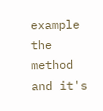example the method and it's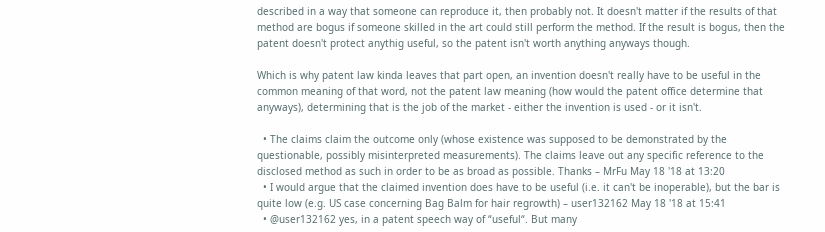described in a way that someone can reproduce it, then probably not. It doesn't matter if the results of that method are bogus if someone skilled in the art could still perform the method. If the result is bogus, then the patent doesn't protect anythig useful, so the patent isn't worth anything anyways though.

Which is why patent law kinda leaves that part open, an invention doesn't really have to be useful in the common meaning of that word, not the patent law meaning (how would the patent office determine that anyways), determining that is the job of the market - either the invention is used - or it isn't.

  • The claims claim the outcome only (whose existence was supposed to be demonstrated by the questionable, possibly misinterpreted measurements). The claims leave out any specific reference to the disclosed method as such in order to be as broad as possible. Thanks – MrFu May 18 '18 at 13:20
  • I would argue that the claimed invention does have to be useful (i.e. it can't be inoperable), but the bar is quite low (e.g. US case concerning Bag Balm for hair regrowth) – user132162 May 18 '18 at 15:41
  • @user132162 yes, in a patent speech way of “useful“. But many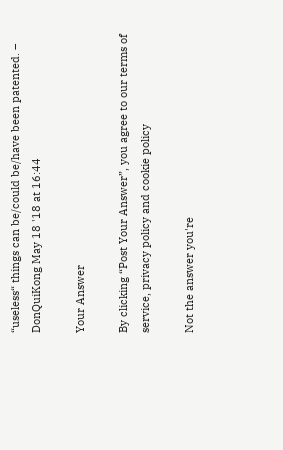“useless“ things can be/could be/have been patented. – DonQuiKong May 18 '18 at 16:44

Your Answer

By clicking “Post Your Answer”, you agree to our terms of service, privacy policy and cookie policy

Not the answer you're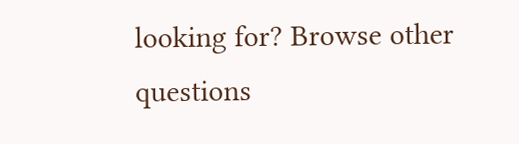looking for? Browse other questions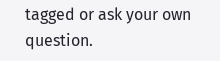tagged or ask your own question.